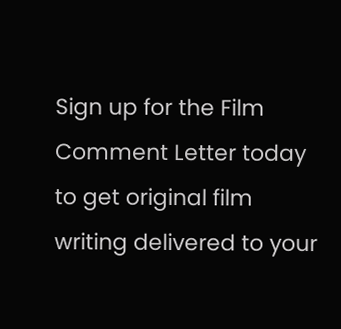Sign up for the Film Comment Letter today to get original film writing delivered to your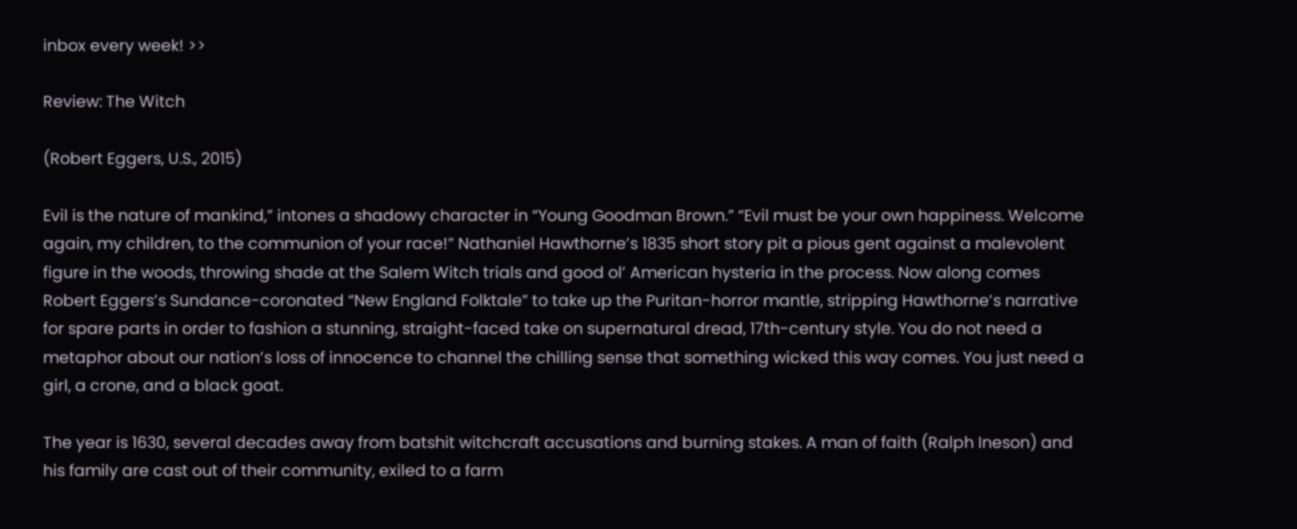inbox every week! >>

Review: The Witch

(Robert Eggers, U.S., 2015)

Evil is the nature of mankind,” intones a shadowy character in “Young Goodman Brown.” “Evil must be your own happiness. Welcome again, my children, to the communion of your race!” Nathaniel Hawthorne’s 1835 short story pit a pious gent against a malevolent figure in the woods, throwing shade at the Salem Witch trials and good ol’ American hysteria in the process. Now along comes Robert Eggers’s Sundance-coronated “New England Folktale” to take up the Puritan-horror mantle, stripping Hawthorne’s narrative for spare parts in order to fashion a stunning, straight-faced take on supernatural dread, 17th-century style. You do not need a metaphor about our nation’s loss of innocence to channel the chilling sense that something wicked this way comes. You just need a girl, a crone, and a black goat.

The year is 1630, several decades away from batshit witchcraft accusations and burning stakes. A man of faith (Ralph Ineson) and his family are cast out of their community, exiled to a farm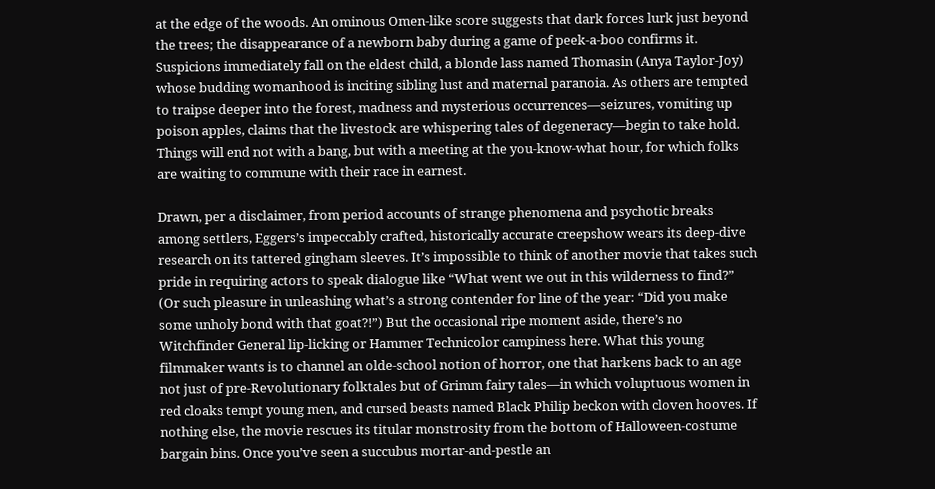at the edge of the woods. An ominous Omen-like score suggests that dark forces lurk just beyond the trees; the disappearance of a newborn baby during a game of peek-a-boo confirms it. Suspicions immediately fall on the eldest child, a blonde lass named Thomasin (Anya Taylor-Joy) whose budding womanhood is inciting sibling lust and maternal paranoia. As others are tempted to traipse deeper into the forest, madness and mysterious occurrences—seizures, vomiting up poison apples, claims that the livestock are whispering tales of degeneracy—begin to take hold. Things will end not with a bang, but with a meeting at the you-know-what hour, for which folks are waiting to commune with their race in earnest.

Drawn, per a disclaimer, from period accounts of strange phenomena and psychotic breaks among settlers, Eggers’s impeccably crafted, historically accurate creepshow wears its deep-dive research on its tattered gingham sleeves. It’s impossible to think of another movie that takes such pride in requiring actors to speak dialogue like “What went we out in this wilderness to find?” (Or such pleasure in unleashing what’s a strong contender for line of the year: “Did you make some unholy bond with that goat?!”) But the occasional ripe moment aside, there’s no Witchfinder General lip-licking or Hammer Technicolor campiness here. What this young filmmaker wants is to channel an olde-school notion of horror, one that harkens back to an age not just of pre-Revolutionary folktales but of Grimm fairy tales—in which voluptuous women in red cloaks tempt young men, and cursed beasts named Black Philip beckon with cloven hooves. If nothing else, the movie rescues its titular monstrosity from the bottom of Halloween-costume bargain bins. Once you’ve seen a succubus mortar-and-pestle an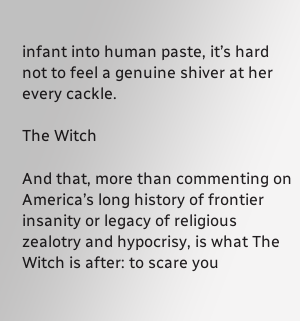infant into human paste, it’s hard not to feel a genuine shiver at her every cackle.

The Witch

And that, more than commenting on America’s long history of frontier insanity or legacy of religious zealotry and hypocrisy, is what The Witch is after: to scare you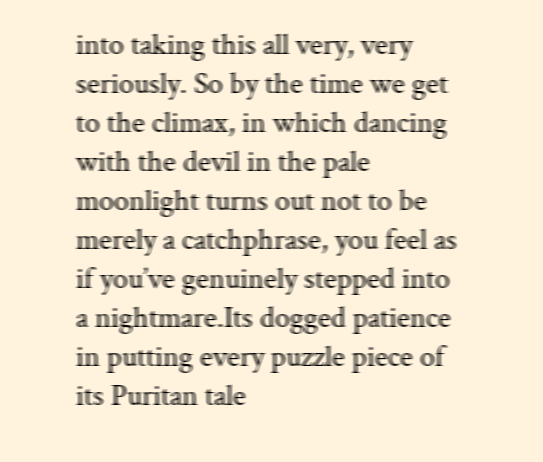into taking this all very, very seriously. So by the time we get to the climax, in which dancing with the devil in the pale moonlight turns out not to be merely a catchphrase, you feel as if you’ve genuinely stepped into a nightmare.Its dogged patience in putting every puzzle piece of its Puritan tale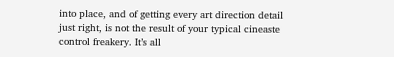into place, and of getting every art direction detail just right, is not the result of your typical cineaste control freakery. It’s all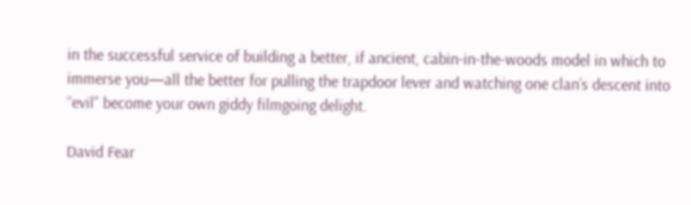in the successful service of building a better, if ancient, cabin-in-the-woods model in which to immerse you—all the better for pulling the trapdoor lever and watching one clan’s descent into “evil” become your own giddy filmgoing delight.

David Fear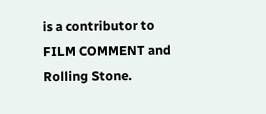is a contributor to FILM COMMENT and Rolling Stone.